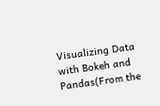Visualizing Data with Bokeh and Pandas(From the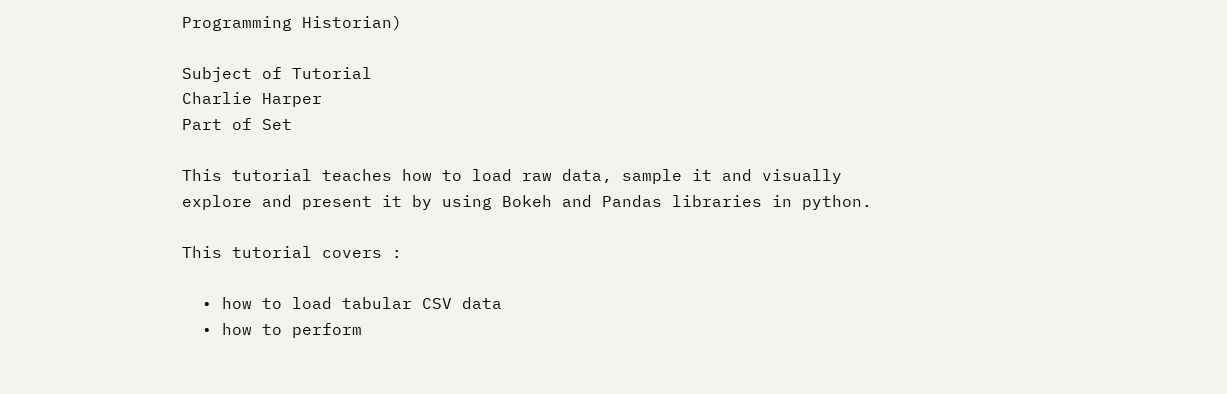Programming Historian)

Subject of Tutorial
Charlie Harper
Part of Set

This tutorial teaches how to load raw data, sample it and visually explore and present it by using Bokeh and Pandas libraries in python.

This tutorial covers :

  • how to load tabular CSV data
  • how to perform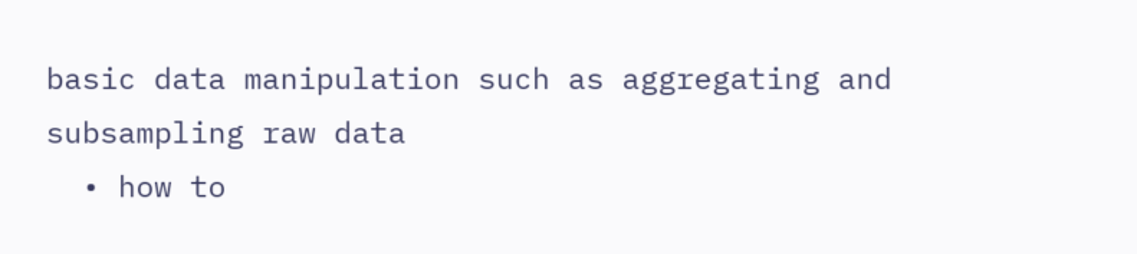basic data manipulation such as aggregating and subsampling raw data
  • how to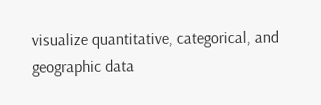visualize quantitative, categorical, and geographic data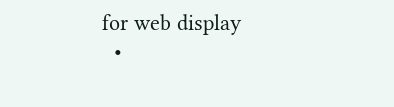for web display
  •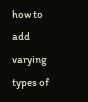how to add varying types of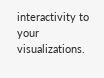interactivity to your visualizations.